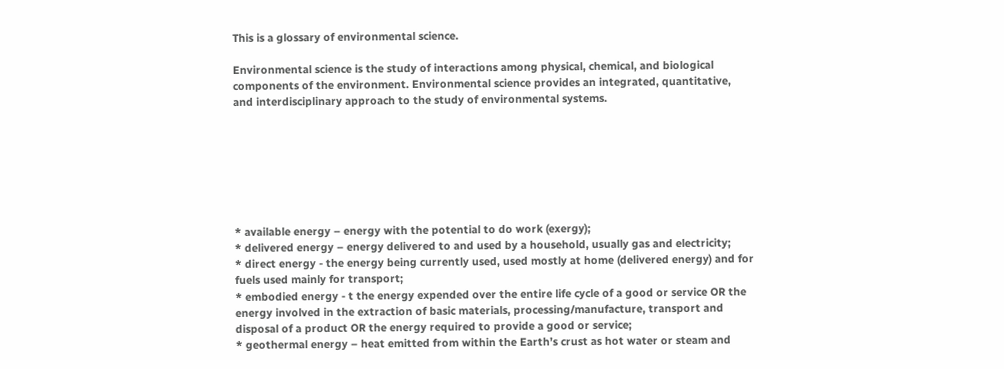This is a glossary of environmental science.

Environmental science is the study of interactions among physical, chemical, and biological components of the environment. Environmental science provides an integrated, quantitative, and interdisciplinary approach to the study of environmental systems.







* available energy – energy with the potential to do work (exergy);
* delivered energy – energy delivered to and used by a household, usually gas and electricity;
* direct energy - the energy being currently used, used mostly at home (delivered energy) and for fuels used mainly for transport;
* embodied energy - t the energy expended over the entire life cycle of a good or service OR the energy involved in the extraction of basic materials, processing/manufacture, transport and disposal of a product OR the energy required to provide a good or service;
* geothermal energy – heat emitted from within the Earth’s crust as hot water or steam and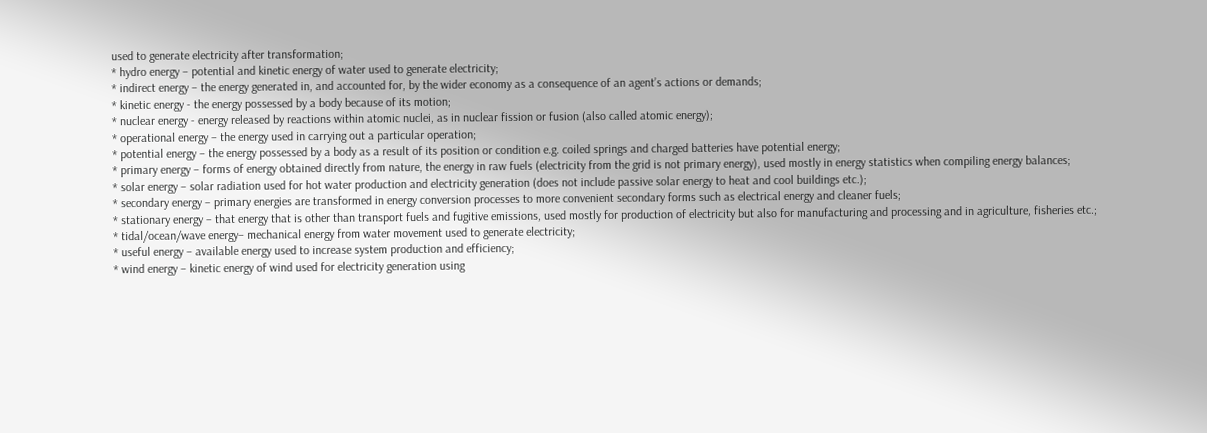used to generate electricity after transformation;
* hydro energy – potential and kinetic energy of water used to generate electricity;
* indirect energy – the energy generated in, and accounted for, by the wider economy as a consequence of an agent’s actions or demands;
* kinetic energy - the energy possessed by a body because of its motion;
* nuclear energy - energy released by reactions within atomic nuclei, as in nuclear fission or fusion (also called atomic energy);
* operational energy – the energy used in carrying out a particular operation;
* potential energy – the energy possessed by a body as a result of its position or condition e.g. coiled springs and charged batteries have potential energy;
* primary energy – forms of energy obtained directly from nature, the energy in raw fuels (electricity from the grid is not primary energy), used mostly in energy statistics when compiling energy balances;
* solar energy – solar radiation used for hot water production and electricity generation (does not include passive solar energy to heat and cool buildings etc.);
* secondary energy – primary energies are transformed in energy conversion processes to more convenient secondary forms such as electrical energy and cleaner fuels;
* stationary energy – that energy that is other than transport fuels and fugitive emissions, used mostly for production of electricity but also for manufacturing and processing and in agriculture, fisheries etc.;
* tidal/ocean/wave energy– mechanical energy from water movement used to generate electricity;
* useful energy – available energy used to increase system production and efficiency;
* wind energy – kinetic energy of wind used for electricity generation using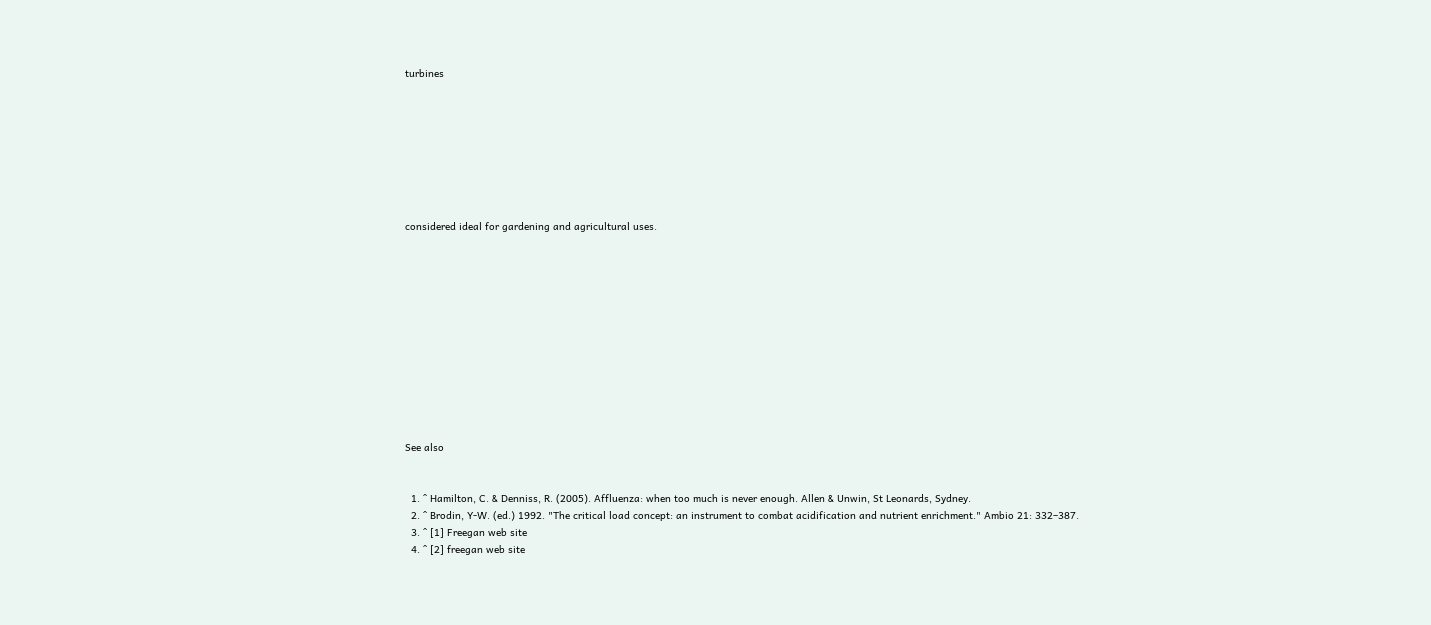turbines








considered ideal for gardening and agricultural uses.












See also


  1. ^ Hamilton, C. & Denniss, R. (2005). Affluenza: when too much is never enough. Allen & Unwin, St Leonards, Sydney.
  2. ^ Brodin, Y-W. (ed.) 1992. "The critical load concept: an instrument to combat acidification and nutrient enrichment." Ambio 21: 332–387.
  3. ^ [1] Freegan web site
  4. ^ [2] freegan web site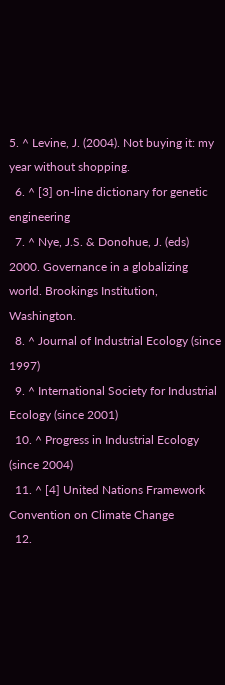5. ^ Levine, J. (2004). Not buying it: my year without shopping.
  6. ^ [3] on-line dictionary for genetic engineering
  7. ^ Nye, J.S. & Donohue, J. (eds) 2000. Governance in a globalizing world. Brookings Institution, Washington.
  8. ^ Journal of Industrial Ecology (since 1997)
  9. ^ International Society for Industrial Ecology (since 2001)
  10. ^ Progress in Industrial Ecology (since 2004)
  11. ^ [4] United Nations Framework Convention on Climate Change
  12.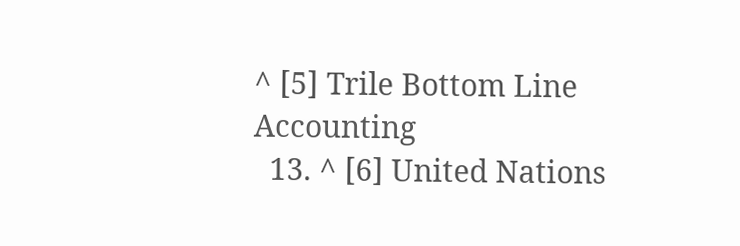^ [5] Trile Bottom Line Accounting
  13. ^ [6] United Nations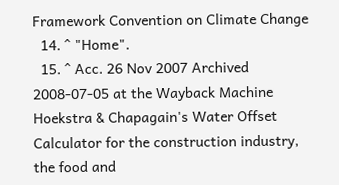Framework Convention on Climate Change
  14. ^ "Home".
  15. ^ Acc. 26 Nov 2007 Archived 2008-07-05 at the Wayback Machine Hoekstra & Chapagain's Water Offset Calculator for the construction industry, the food and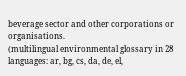beverage sector and other corporations or organisations.
(multilingual environmental glossary in 28 languages: ar, bg, cs, da, de, el,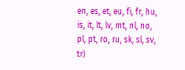en, es, et, eu, fi, fr, hu, is, it, lt, lv, mt, nl, no, pl, pt, ro, ru, sk, sl, sv, tr)